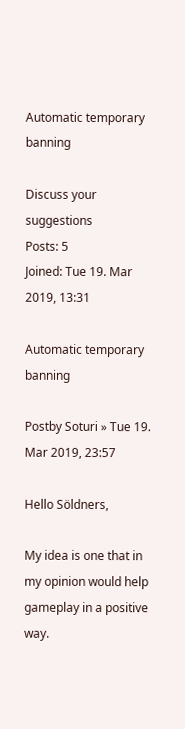Automatic temporary banning

Discuss your suggestions
Posts: 5
Joined: Tue 19. Mar 2019, 13:31

Automatic temporary banning

Postby Soturi » Tue 19. Mar 2019, 23:57

Hello Söldners,

My idea is one that in my opinion would help gameplay in a positive way.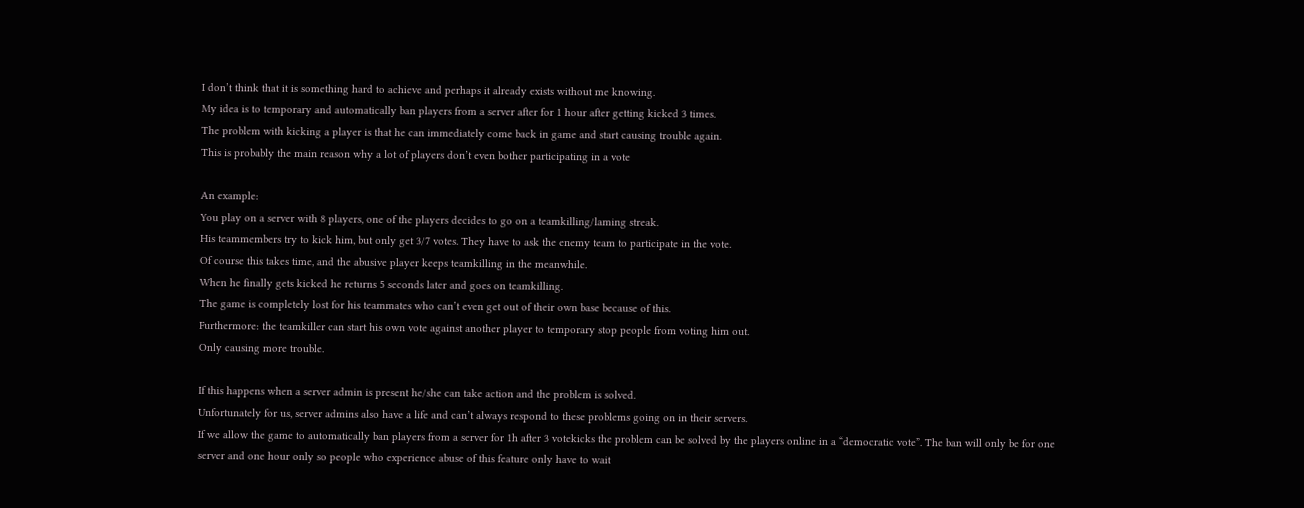I don’t think that it is something hard to achieve and perhaps it already exists without me knowing.
My idea is to temporary and automatically ban players from a server after for 1 hour after getting kicked 3 times.
The problem with kicking a player is that he can immediately come back in game and start causing trouble again.
This is probably the main reason why a lot of players don’t even bother participating in a vote

An example:
You play on a server with 8 players, one of the players decides to go on a teamkilling/laming streak.
His teammembers try to kick him, but only get 3/7 votes. They have to ask the enemy team to participate in the vote.
Of course this takes time, and the abusive player keeps teamkilling in the meanwhile.
When he finally gets kicked he returns 5 seconds later and goes on teamkilling.
The game is completely lost for his teammates who can’t even get out of their own base because of this.
Furthermore: the teamkiller can start his own vote against another player to temporary stop people from voting him out.
Only causing more trouble.

If this happens when a server admin is present he/she can take action and the problem is solved.
Unfortunately for us, server admins also have a life and can’t always respond to these problems going on in their servers.
If we allow the game to automatically ban players from a server for 1h after 3 votekicks the problem can be solved by the players online in a “democratic vote”. The ban will only be for one server and one hour only so people who experience abuse of this feature only have to wait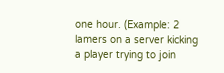one hour. (Example: 2 lamers on a server kicking a player trying to join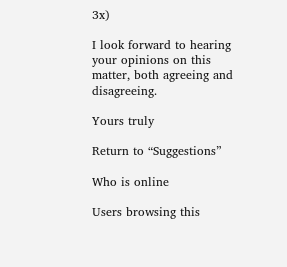3x)

I look forward to hearing your opinions on this matter, both agreeing and disagreeing.

Yours truly

Return to “Suggestions”

Who is online

Users browsing this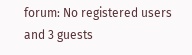forum: No registered users and 3 guests